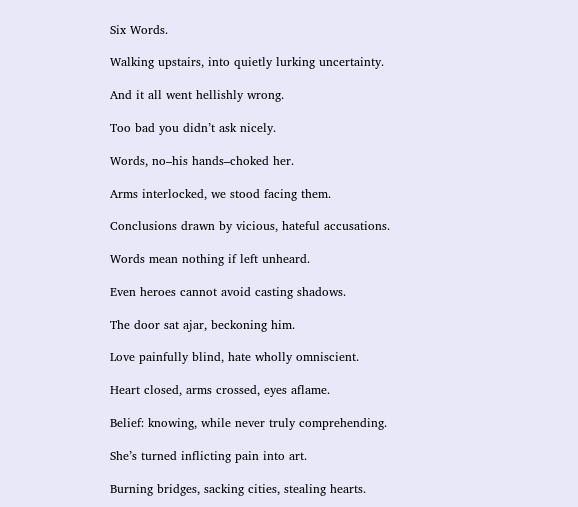Six Words.

Walking upstairs, into quietly lurking uncertainty.

And it all went hellishly wrong.

Too bad you didn’t ask nicely.

Words, no–his hands–choked her.

Arms interlocked, we stood facing them.

Conclusions drawn by vicious, hateful accusations.

Words mean nothing if left unheard.

Even heroes cannot avoid casting shadows.

The door sat ajar, beckoning him.

Love painfully blind, hate wholly omniscient.

Heart closed, arms crossed, eyes aflame.

Belief: knowing, while never truly comprehending.

She’s turned inflicting pain into art.

Burning bridges, sacking cities, stealing hearts.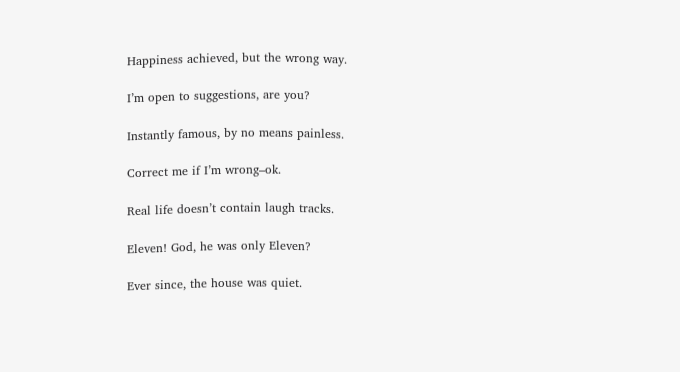Happiness achieved, but the wrong way.

I’m open to suggestions, are you?

Instantly famous, by no means painless.

Correct me if I’m wrong–ok.

Real life doesn’t contain laugh tracks.

Eleven! God, he was only Eleven?

Ever since, the house was quiet.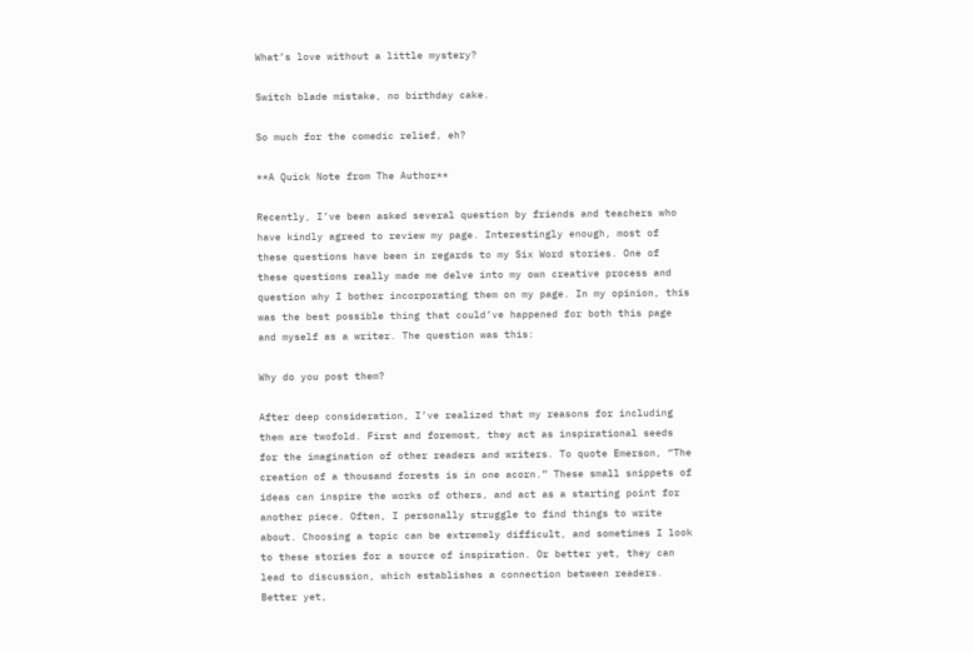What’s love without a little mystery?

Switch blade mistake, no birthday cake.

So much for the comedic relief, eh?

**A Quick Note from The Author**

Recently, I’ve been asked several question by friends and teachers who have kindly agreed to review my page. Interestingly enough, most of these questions have been in regards to my Six Word stories. One of these questions really made me delve into my own creative process and question why I bother incorporating them on my page. In my opinion, this was the best possible thing that could’ve happened for both this page and myself as a writer. The question was this:

Why do you post them?

After deep consideration, I’ve realized that my reasons for including them are twofold. First and foremost, they act as inspirational seeds for the imagination of other readers and writers. To quote Emerson, “The creation of a thousand forests is in one acorn.” These small snippets of ideas can inspire the works of others, and act as a starting point for another piece. Often, I personally struggle to find things to write about. Choosing a topic can be extremely difficult, and sometimes I look to these stories for a source of inspiration. Or better yet, they can lead to discussion, which establishes a connection between readers. Better yet,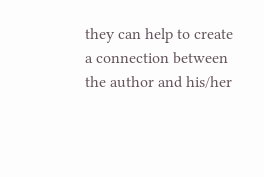they can help to create a connection between the author and his/her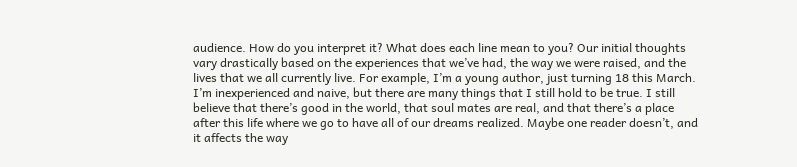audience. How do you interpret it? What does each line mean to you? Our initial thoughts vary drastically based on the experiences that we’ve had, the way we were raised, and the lives that we all currently live. For example, I’m a young author, just turning 18 this March. I’m inexperienced and naive, but there are many things that I still hold to be true. I still believe that there’s good in the world, that soul mates are real, and that there’s a place after this life where we go to have all of our dreams realized. Maybe one reader doesn’t, and it affects the way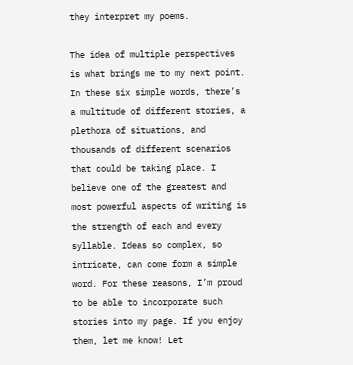they interpret my poems.

The idea of multiple perspectives is what brings me to my next point. In these six simple words, there’s a multitude of different stories, a plethora of situations, and thousands of different scenarios that could be taking place. I believe one of the greatest and most powerful aspects of writing is the strength of each and every syllable. Ideas so complex, so intricate, can come form a simple word. For these reasons, I’m proud to be able to incorporate such stories into my page. If you enjoy them, let me know! Let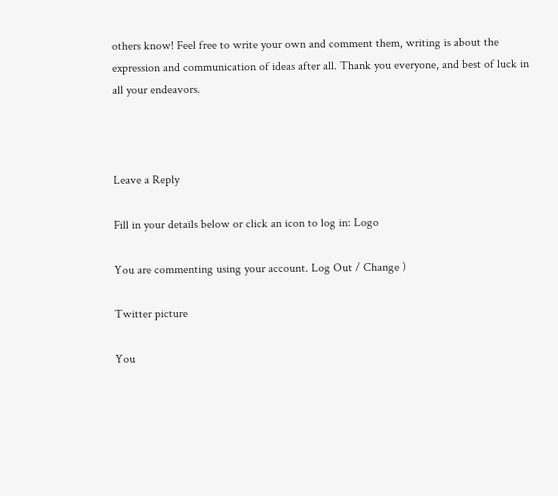others know! Feel free to write your own and comment them, writing is about the expression and communication of ideas after all. Thank you everyone, and best of luck in all your endeavors.



Leave a Reply

Fill in your details below or click an icon to log in: Logo

You are commenting using your account. Log Out / Change )

Twitter picture

You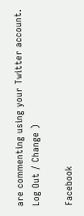are commenting using your Twitter account. Log Out / Change )

Facebook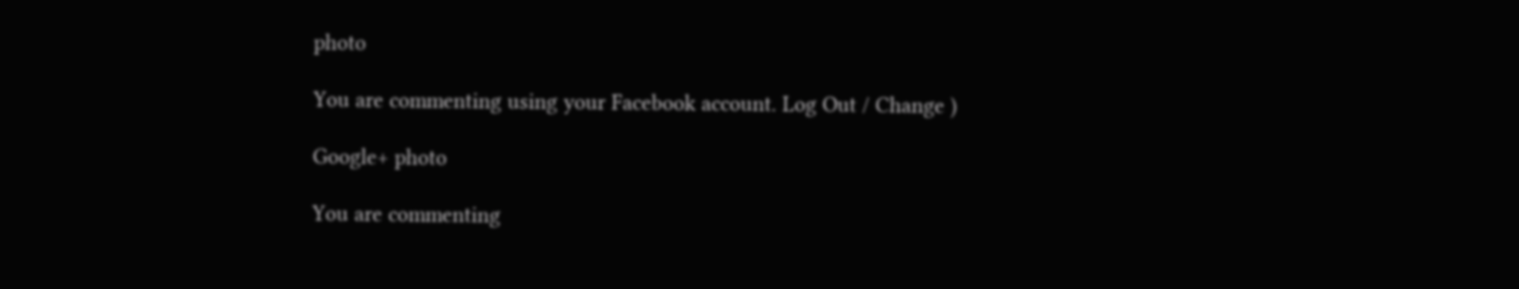photo

You are commenting using your Facebook account. Log Out / Change )

Google+ photo

You are commenting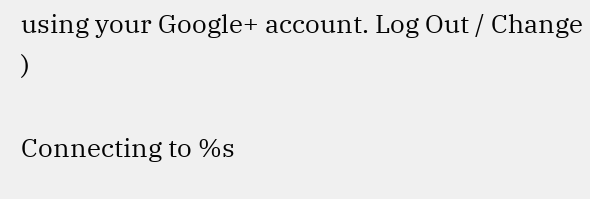using your Google+ account. Log Out / Change )

Connecting to %s